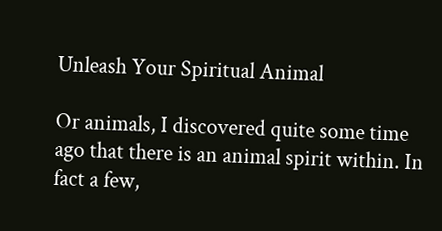Unleash Your Spiritual Animal

Or animals, I discovered quite some time ago that there is an animal spirit within. In fact a few,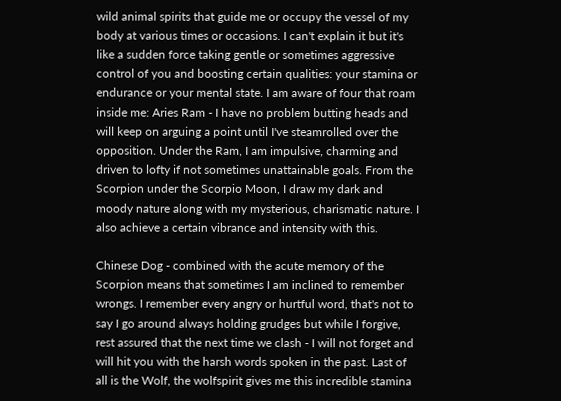wild animal spirits that guide me or occupy the vessel of my body at various times or occasions. I can't explain it but it's like a sudden force taking gentle or sometimes aggressive control of you and boosting certain qualities: your stamina or endurance or your mental state. I am aware of four that roam inside me: Aries Ram - I have no problem butting heads and will keep on arguing a point until I've steamrolled over the opposition. Under the Ram, I am impulsive, charming and driven to lofty if not sometimes unattainable goals. From the Scorpion under the Scorpio Moon, I draw my dark and moody nature along with my mysterious, charismatic nature. I also achieve a certain vibrance and intensity with this.

Chinese Dog - combined with the acute memory of the Scorpion means that sometimes I am inclined to remember wrongs. I remember every angry or hurtful word, that's not to say I go around always holding grudges but while I forgive, rest assured that the next time we clash - I will not forget and will hit you with the harsh words spoken in the past. Last of all is the Wolf, the wolfspirit gives me this incredible stamina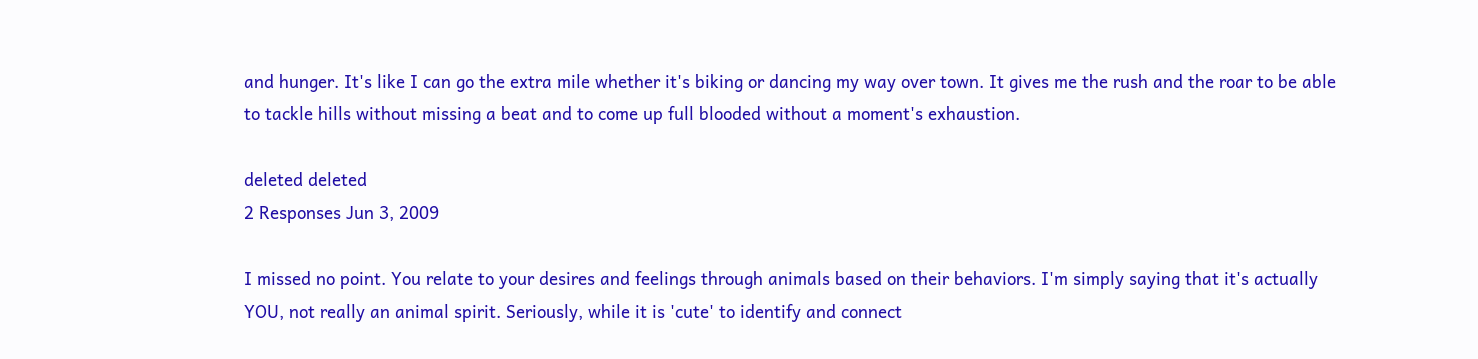and hunger. It's like I can go the extra mile whether it's biking or dancing my way over town. It gives me the rush and the roar to be able to tackle hills without missing a beat and to come up full blooded without a moment's exhaustion.

deleted deleted
2 Responses Jun 3, 2009

I missed no point. You relate to your desires and feelings through animals based on their behaviors. I'm simply saying that it's actually YOU, not really an animal spirit. Seriously, while it is 'cute' to identify and connect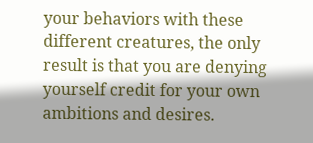your behaviors with these different creatures, the only result is that you are denying yourself credit for your own ambitions and desires.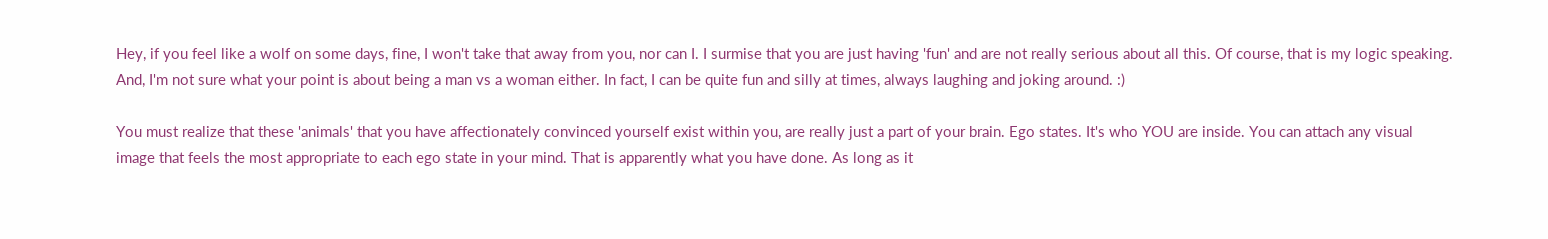Hey, if you feel like a wolf on some days, fine, I won't take that away from you, nor can I. I surmise that you are just having 'fun' and are not really serious about all this. Of course, that is my logic speaking. And, I'm not sure what your point is about being a man vs a woman either. In fact, I can be quite fun and silly at times, always laughing and joking around. :)

You must realize that these 'animals' that you have affectionately convinced yourself exist within you, are really just a part of your brain. Ego states. It's who YOU are inside. You can attach any visual image that feels the most appropriate to each ego state in your mind. That is apparently what you have done. As long as it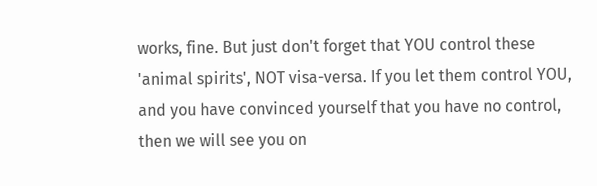works, fine. But just don't forget that YOU control these 'animal spirits', NOT visa-versa. If you let them control YOU, and you have convinced yourself that you have no control, then we will see you on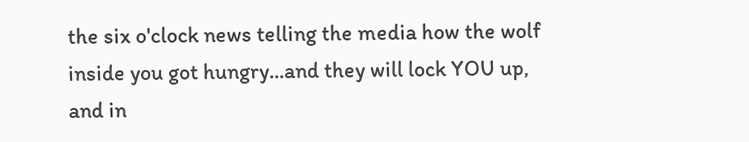the six o'clock news telling the media how the wolf inside you got hungry...and they will lock YOU up, and in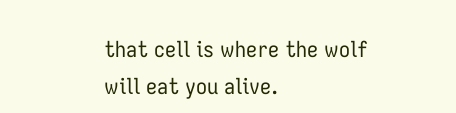that cell is where the wolf will eat you alive.